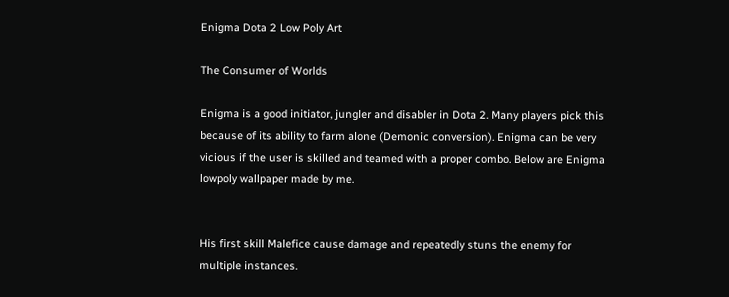Enigma Dota 2 Low Poly Art

The Consumer of Worlds

Enigma is a good initiator, jungler and disabler in Dota 2. Many players pick this because of its ability to farm alone (Demonic conversion). Enigma can be very vicious if the user is skilled and teamed with a proper combo. Below are Enigma lowpoly wallpaper made by me.


His first skill Malefice cause damage and repeatedly stuns the enemy for multiple instances.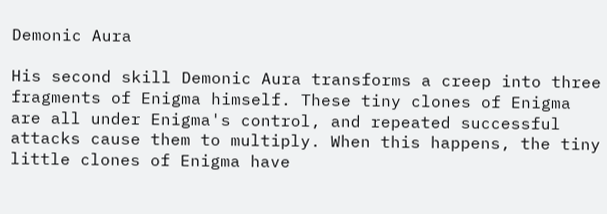Demonic Aura

His second skill Demonic Aura transforms a creep into three fragments of Enigma himself. These tiny clones of Enigma are all under Enigma's control, and repeated successful attacks cause them to multiply. When this happens, the tiny little clones of Enigma have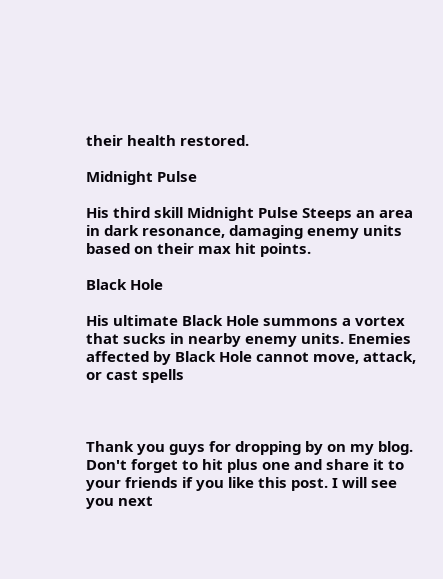their health restored.

Midnight Pulse

His third skill Midnight Pulse Steeps an area in dark resonance, damaging enemy units based on their max hit points.

Black Hole

His ultimate Black Hole summons a vortex that sucks in nearby enemy units. Enemies affected by Black Hole cannot move, attack, or cast spells



Thank you guys for dropping by on my blog. Don't forget to hit plus one and share it to your friends if you like this post. I will see you next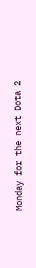Monday for the next Dota 2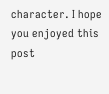character. I hope you enjoyed this post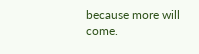because more will come.